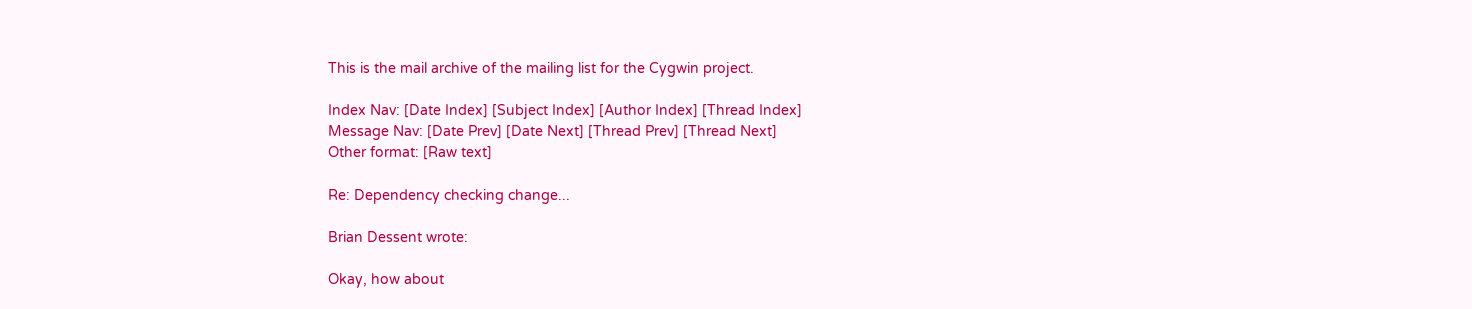This is the mail archive of the mailing list for the Cygwin project.

Index Nav: [Date Index] [Subject Index] [Author Index] [Thread Index]
Message Nav: [Date Prev] [Date Next] [Thread Prev] [Thread Next]
Other format: [Raw text]

Re: Dependency checking change...

Brian Dessent wrote:

Okay, how about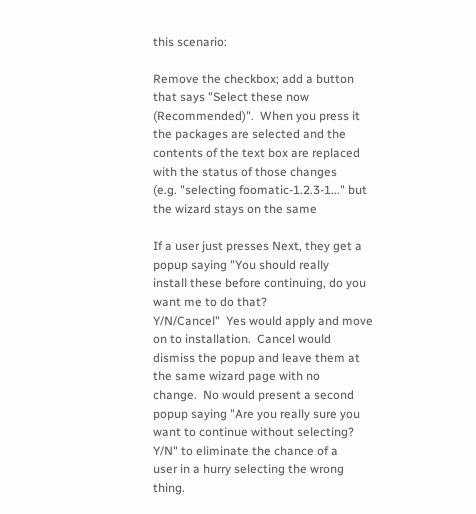this scenario:

Remove the checkbox; add a button that says "Select these now
(Recommended)".  When you press it the packages are selected and the
contents of the text box are replaced with the status of those changes
(e.g. "selecting foomatic-1.2.3-1..." but the wizard stays on the same

If a user just presses Next, they get a popup saying "You should really
install these before continuing, do you want me to do that?
Y/N/Cancel"  Yes would apply and move on to installation.  Cancel would
dismiss the popup and leave them at the same wizard page with no
change.  No would present a second popup saying "Are you really sure you
want to continue without selecting? Y/N" to eliminate the chance of a
user in a hurry selecting the wrong thing.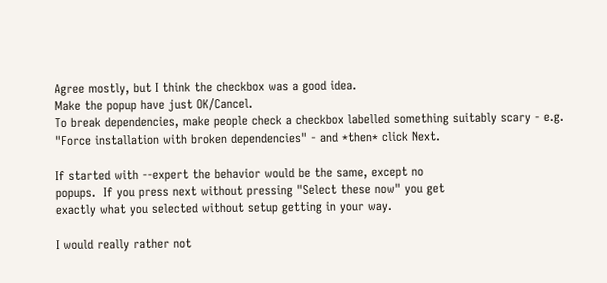Agree mostly, but I think the checkbox was a good idea.
Make the popup have just OK/Cancel.
To break dependencies, make people check a checkbox labelled something suitably scary - e.g. "Force installation with broken dependencies" - and *then* click Next.

If started with --expert the behavior would be the same, except no
popups.  If you press next without pressing "Select these now" you get
exactly what you selected without setup getting in your way.

I would really rather not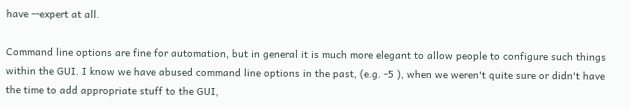have --expert at all.

Command line options are fine for automation, but in general it is much more elegant to allow people to configure such things within the GUI. I know we have abused command line options in the past, (e.g. -5 ), when we weren't quite sure or didn't have the time to add appropriate stuff to the GUI,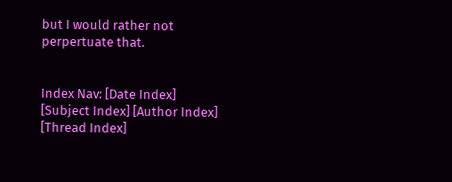but I would rather not perpertuate that.


Index Nav: [Date Index] [Subject Index] [Author Index] [Thread Index]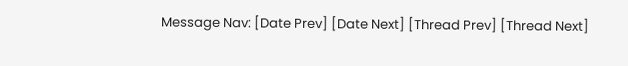Message Nav: [Date Prev] [Date Next] [Thread Prev] [Thread Next]